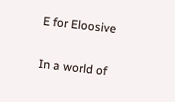E for Eloosive

In a world of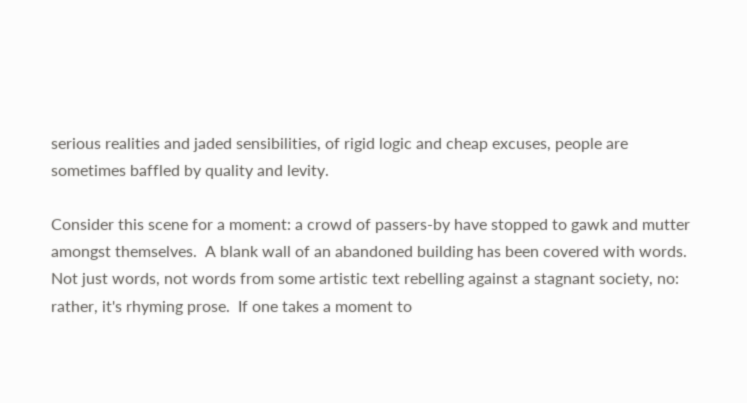serious realities and jaded sensibilities, of rigid logic and cheap excuses, people are sometimes baffled by quality and levity.

Consider this scene for a moment: a crowd of passers-by have stopped to gawk and mutter amongst themselves.  A blank wall of an abandoned building has been covered with words.  Not just words, not words from some artistic text rebelling against a stagnant society, no: rather, it's rhyming prose.  If one takes a moment to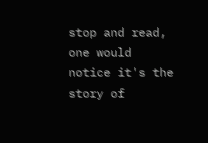stop and read, one would notice it's the story of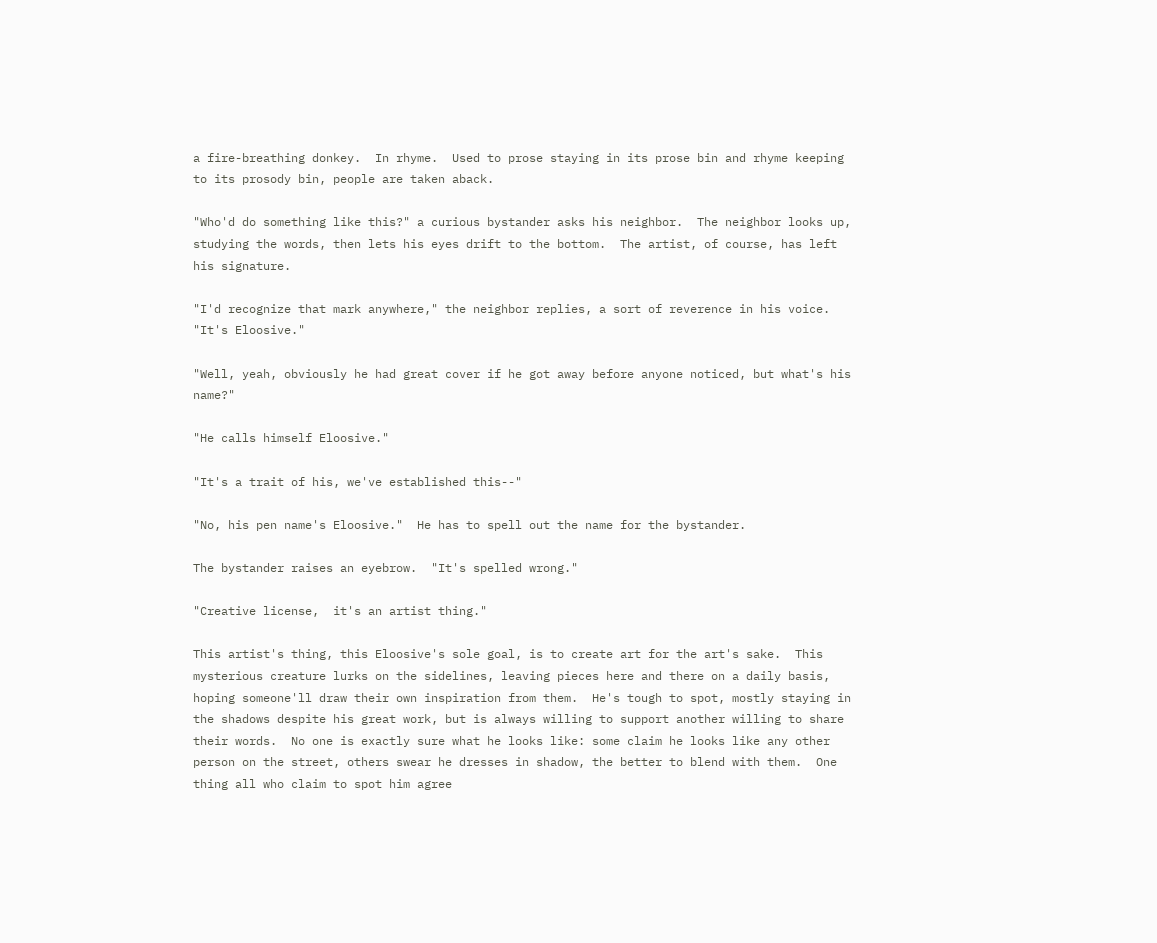a fire-breathing donkey.  In rhyme.  Used to prose staying in its prose bin and rhyme keeping to its prosody bin, people are taken aback.

"Who'd do something like this?" a curious bystander asks his neighbor.  The neighbor looks up, studying the words, then lets his eyes drift to the bottom.  The artist, of course, has left his signature.

"I'd recognize that mark anywhere," the neighbor replies, a sort of reverence in his voice.  "It's Eloosive."

"Well, yeah, obviously he had great cover if he got away before anyone noticed, but what's his name?"

"He calls himself Eloosive."

"It's a trait of his, we've established this--"

"No, his pen name's Eloosive."  He has to spell out the name for the bystander.

The bystander raises an eyebrow.  "It's spelled wrong."

"Creative license,  it's an artist thing."

This artist's thing, this Eloosive's sole goal, is to create art for the art's sake.  This mysterious creature lurks on the sidelines, leaving pieces here and there on a daily basis, hoping someone'll draw their own inspiration from them.  He's tough to spot, mostly staying in the shadows despite his great work, but is always willing to support another willing to share their words.  No one is exactly sure what he looks like: some claim he looks like any other person on the street, others swear he dresses in shadow, the better to blend with them.  One thing all who claim to spot him agree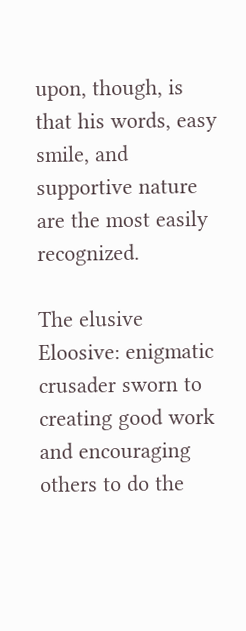upon, though, is that his words, easy smile, and supportive nature are the most easily recognized.

The elusive Eloosive: enigmatic crusader sworn to creating good work and encouraging others to do the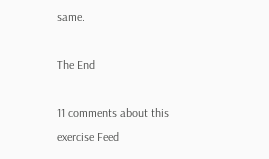same.

The End

11 comments about this exercise Feed